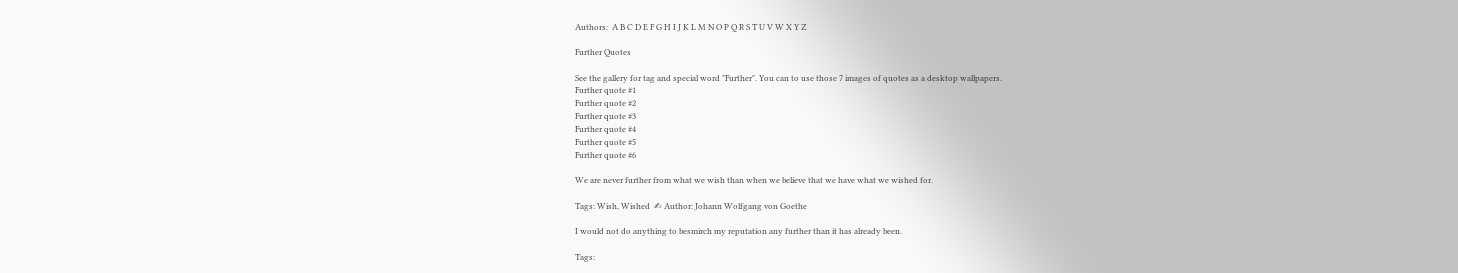Authors:  A B C D E F G H I J K L M N O P Q R S T U V W X Y Z

Further Quotes

See the gallery for tag and special word "Further". You can to use those 7 images of quotes as a desktop wallpapers.
Further quote #1
Further quote #2
Further quote #3
Further quote #4
Further quote #5
Further quote #6

We are never further from what we wish than when we believe that we have what we wished for.

Tags: Wish, Wished  ✍ Author: Johann Wolfgang von Goethe

I would not do anything to besmirch my reputation any further than it has already been.

Tags: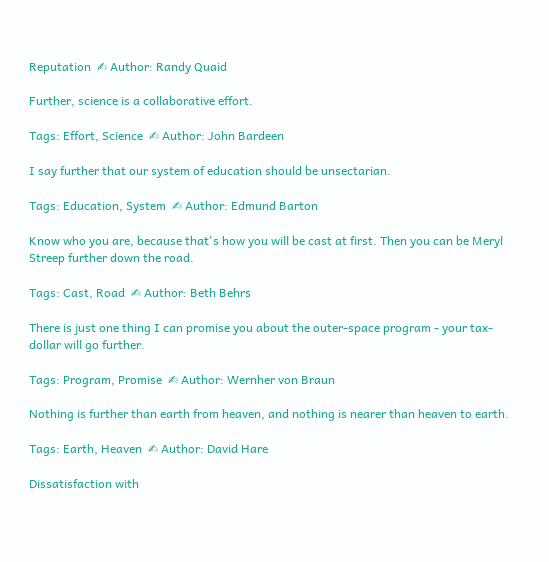Reputation  ✍ Author: Randy Quaid

Further, science is a collaborative effort.

Tags: Effort, Science  ✍ Author: John Bardeen

I say further that our system of education should be unsectarian.

Tags: Education, System  ✍ Author: Edmund Barton

Know who you are, because that's how you will be cast at first. Then you can be Meryl Streep further down the road.

Tags: Cast, Road  ✍ Author: Beth Behrs

There is just one thing I can promise you about the outer-space program - your tax-dollar will go further.

Tags: Program, Promise  ✍ Author: Wernher von Braun

Nothing is further than earth from heaven, and nothing is nearer than heaven to earth.

Tags: Earth, Heaven  ✍ Author: David Hare

Dissatisfaction with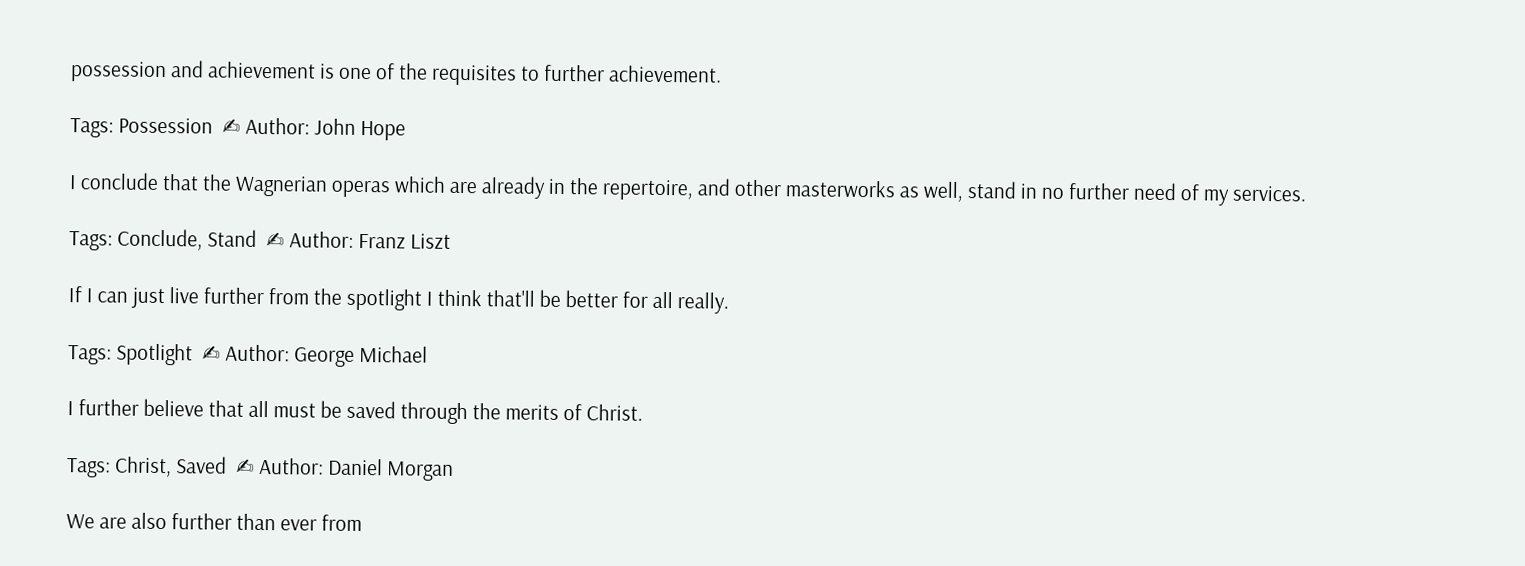possession and achievement is one of the requisites to further achievement.

Tags: Possession  ✍ Author: John Hope

I conclude that the Wagnerian operas which are already in the repertoire, and other masterworks as well, stand in no further need of my services.

Tags: Conclude, Stand  ✍ Author: Franz Liszt

If I can just live further from the spotlight I think that'll be better for all really.

Tags: Spotlight  ✍ Author: George Michael

I further believe that all must be saved through the merits of Christ.

Tags: Christ, Saved  ✍ Author: Daniel Morgan

We are also further than ever from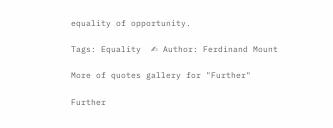equality of opportunity.

Tags: Equality  ✍ Author: Ferdinand Mount

More of quotes gallery for "Further"

Further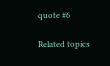quote #6

Related topics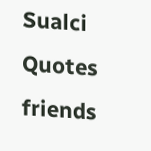Sualci Quotes friends